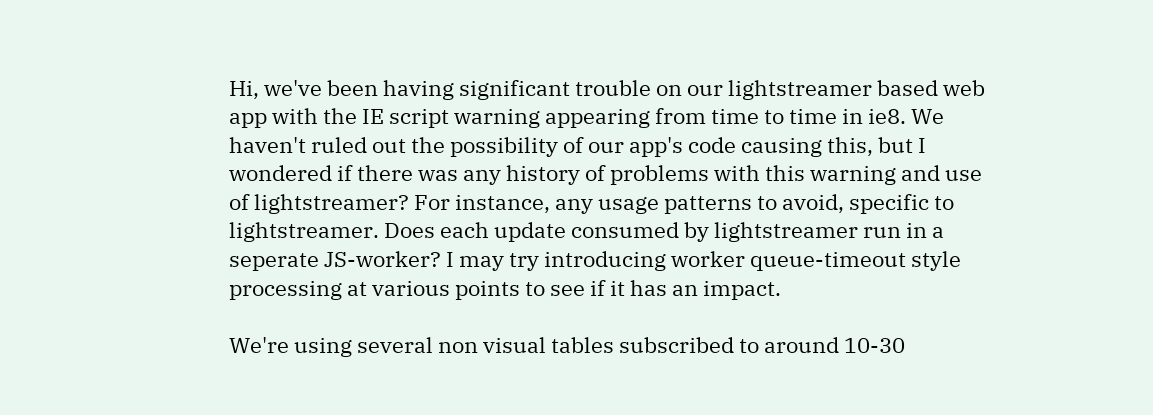Hi, we've been having significant trouble on our lightstreamer based web app with the IE script warning appearing from time to time in ie8. We haven't ruled out the possibility of our app's code causing this, but I wondered if there was any history of problems with this warning and use of lightstreamer? For instance, any usage patterns to avoid, specific to lightstreamer. Does each update consumed by lightstreamer run in a seperate JS-worker? I may try introducing worker queue-timeout style processing at various points to see if it has an impact.

We're using several non visual tables subscribed to around 10-30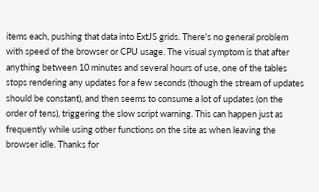items each, pushing that data into ExtJS grids. There's no general problem with speed of the browser or CPU usage. The visual symptom is that after anything between 10 minutes and several hours of use, one of the tables stops rendering any updates for a few seconds (though the stream of updates should be constant), and then seems to consume a lot of updates (on the order of tens), triggering the slow script warning. This can happen just as frequently while using other functions on the site as when leaving the browser idle. Thanks for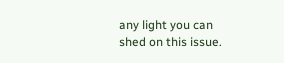any light you can shed on this issue.